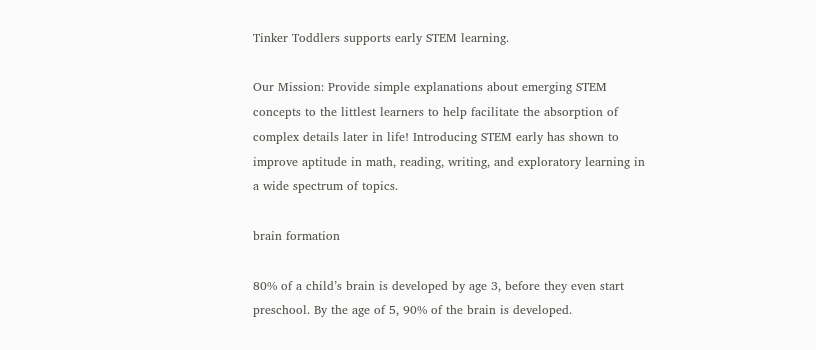Tinker Toddlers supports early STEM learning.

Our Mission: Provide simple explanations about emerging STEM concepts to the littlest learners to help facilitate the absorption of complex details later in life! Introducing STEM early has shown to improve aptitude in math, reading, writing, and exploratory learning in a wide spectrum of topics.

brain formation

80% of a child’s brain is developed by age 3, before they even start preschool. By the age of 5, 90% of the brain is developed.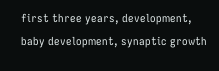first three years, development, baby development, synaptic growth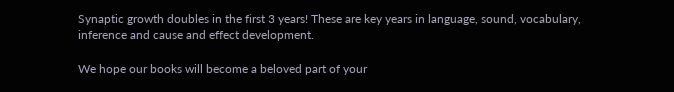Synaptic growth doubles in the first 3 years! These are key years in language, sound, vocabulary, inference and cause and effect development.

We hope our books will become a beloved part of your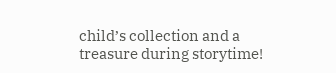child’s collection and a treasure during storytime!